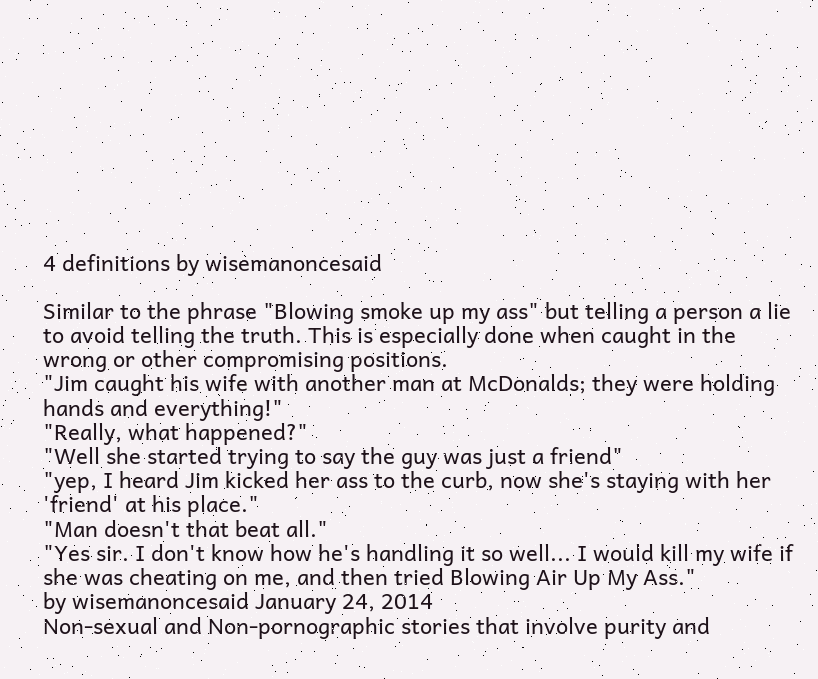4 definitions by wisemanoncesaid

Similar to the phrase "Blowing smoke up my ass" but telling a person a lie to avoid telling the truth. This is especially done when caught in the wrong or other compromising positions.
"Jim caught his wife with another man at McDonalds; they were holding hands and everything!"
"Really, what happened?"
"Well she started trying to say the guy was just a friend"
"yep, I heard Jim kicked her ass to the curb, now she's staying with her 'friend' at his place."
"Man doesn't that beat all."
"Yes sir. I don't know how he's handling it so well... I would kill my wife if she was cheating on me, and then tried Blowing Air Up My Ass."
by wisemanoncesaid January 24, 2014
Non-sexual and Non-pornographic stories that involve purity and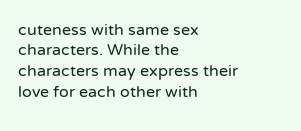cuteness with same sex characters. While the characters may express their love for each other with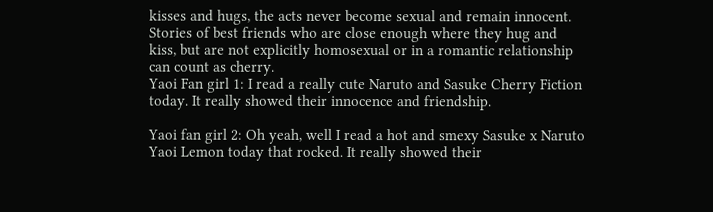kisses and hugs, the acts never become sexual and remain innocent. Stories of best friends who are close enough where they hug and kiss, but are not explicitly homosexual or in a romantic relationship can count as cherry.
Yaoi Fan girl 1: I read a really cute Naruto and Sasuke Cherry Fiction today. It really showed their innocence and friendship.

Yaoi fan girl 2: Oh yeah, well I read a hot and smexy Sasuke x Naruto Yaoi Lemon today that rocked. It really showed their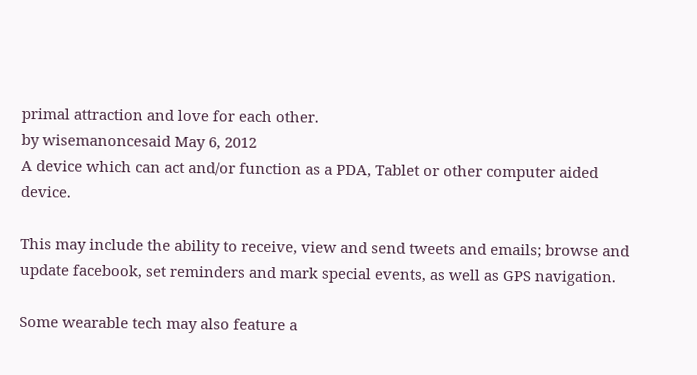primal attraction and love for each other.
by wisemanoncesaid May 6, 2012
A device which can act and/or function as a PDA, Tablet or other computer aided device.

This may include the ability to receive, view and send tweets and emails; browse and update facebook, set reminders and mark special events, as well as GPS navigation.

Some wearable tech may also feature a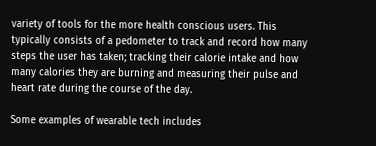variety of tools for the more health conscious users. This typically consists of a pedometer to track and record how many steps the user has taken; tracking their calorie intake and how many calories they are burning and measuring their pulse and heart rate during the course of the day.

Some examples of wearable tech includes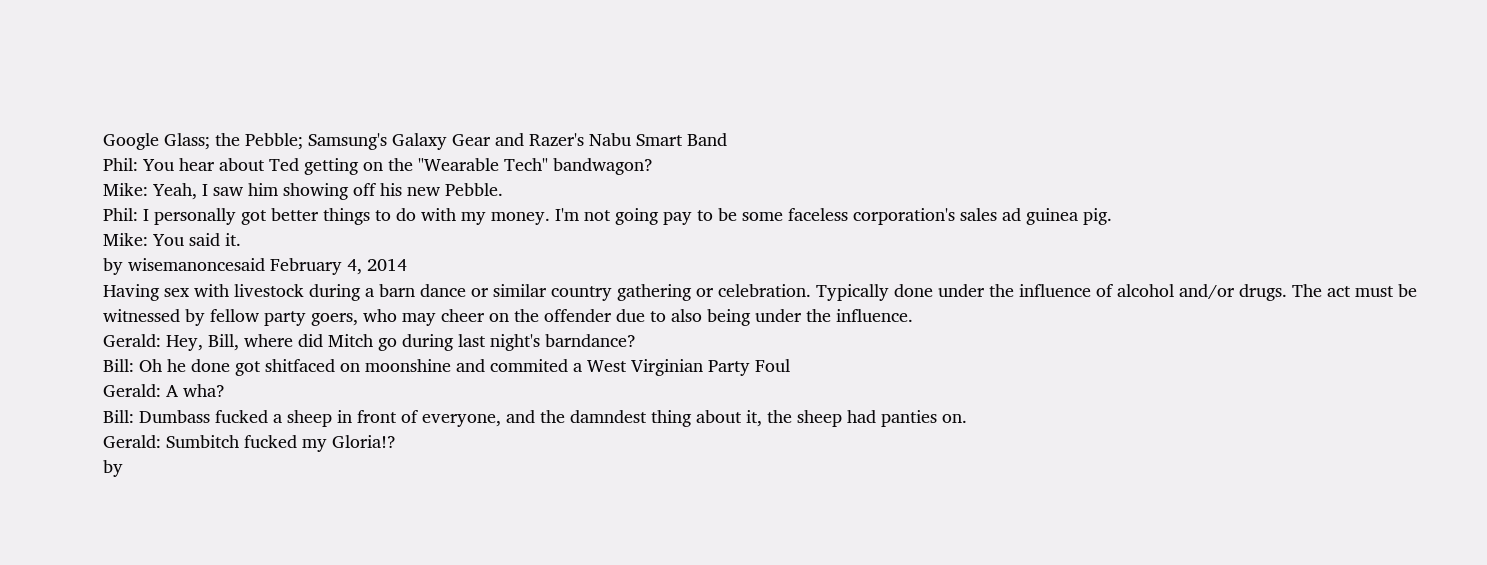Google Glass; the Pebble; Samsung's Galaxy Gear and Razer's Nabu Smart Band
Phil: You hear about Ted getting on the "Wearable Tech" bandwagon?
Mike: Yeah, I saw him showing off his new Pebble.
Phil: I personally got better things to do with my money. I'm not going pay to be some faceless corporation's sales ad guinea pig.
Mike: You said it.
by wisemanoncesaid February 4, 2014
Having sex with livestock during a barn dance or similar country gathering or celebration. Typically done under the influence of alcohol and/or drugs. The act must be witnessed by fellow party goers, who may cheer on the offender due to also being under the influence.
Gerald: Hey, Bill, where did Mitch go during last night's barndance?
Bill: Oh he done got shitfaced on moonshine and commited a West Virginian Party Foul
Gerald: A wha?
Bill: Dumbass fucked a sheep in front of everyone, and the damndest thing about it, the sheep had panties on.
Gerald: Sumbitch fucked my Gloria!?
by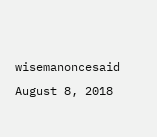wisemanoncesaid August 8, 2018